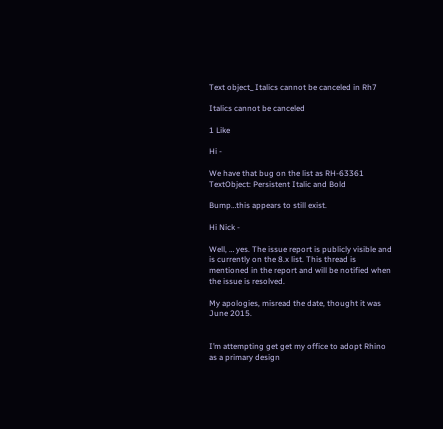Text object_ Italics cannot be canceled in Rh7

Italics cannot be canceled

1 Like

Hi -

We have that bug on the list as RH-63361 TextObject: Persistent Italic and Bold

Bump…this appears to still exist.

Hi Nick -

Well, … yes. The issue report is publicly visible and is currently on the 8.x list. This thread is mentioned in the report and will be notified when the issue is resolved.

My apologies, misread the date, thought it was June 2015.


I’m attempting get get my office to adopt Rhino as a primary design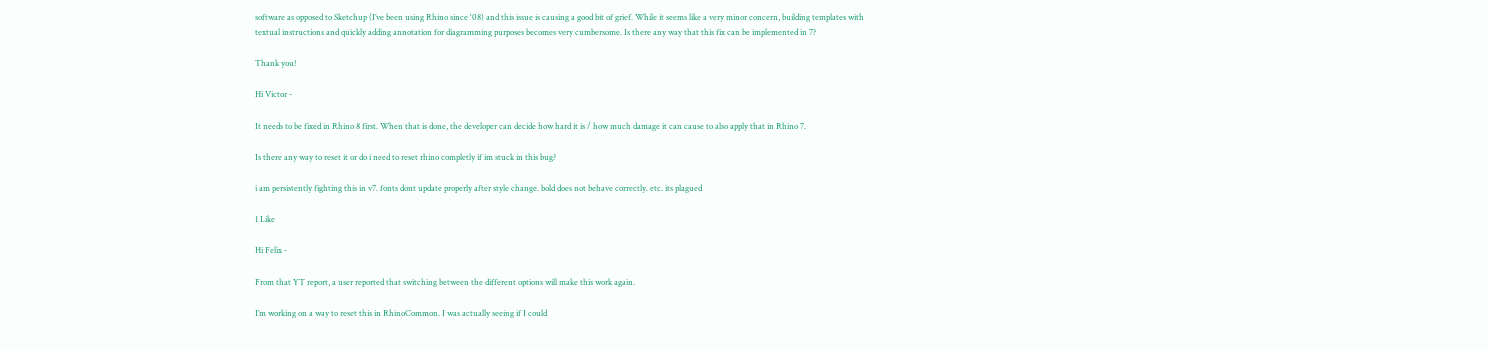software as opposed to Sketchup (I’ve been using Rhino since '08) and this issue is causing a good bit of grief. While it seems like a very minor concern, building templates with textual instructions and quickly adding annotation for diagramming purposes becomes very cumbersome. Is there any way that this fix can be implemented in 7?

Thank you!

Hi Victor -

It needs to be fixed in Rhino 8 first. When that is done, the developer can decide how hard it is / how much damage it can cause to also apply that in Rhino 7.

Is there any way to reset it or do i need to reset rhino completly if im stuck in this bug?

i am persistently fighting this in v7. fonts dont update properly after style change. bold does not behave correctly. etc. its plagued

1 Like

Hi Felix -

From that YT report, a user reported that switching between the different options will make this work again.

I’m working on a way to reset this in RhinoCommon. I was actually seeing if I could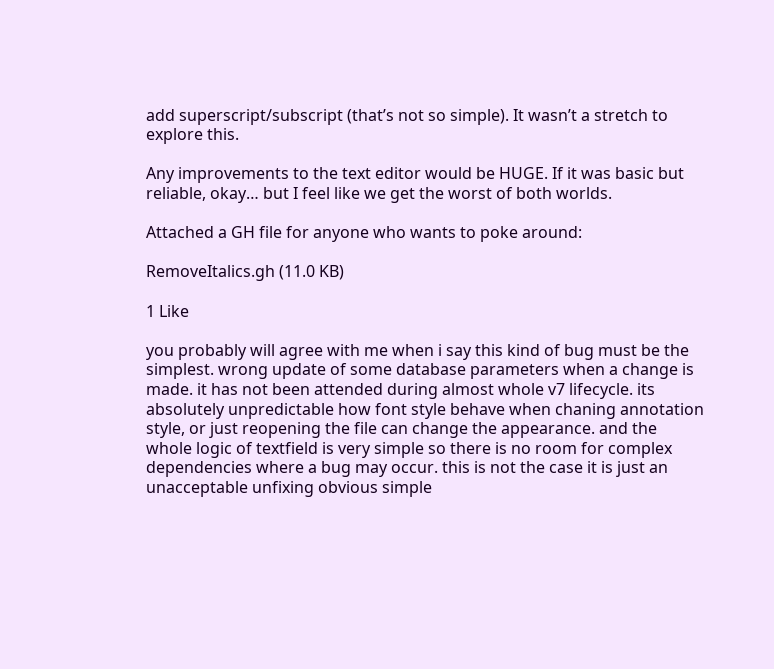add superscript/subscript (that’s not so simple). It wasn’t a stretch to explore this.

Any improvements to the text editor would be HUGE. If it was basic but reliable, okay… but I feel like we get the worst of both worlds.

Attached a GH file for anyone who wants to poke around:

RemoveItalics.gh (11.0 KB)

1 Like

you probably will agree with me when i say this kind of bug must be the simplest. wrong update of some database parameters when a change is made. it has not been attended during almost whole v7 lifecycle. its absolutely unpredictable how font style behave when chaning annotation style, or just reopening the file can change the appearance. and the whole logic of textfield is very simple so there is no room for complex dependencies where a bug may occur. this is not the case it is just an unacceptable unfixing obvious simple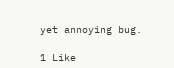yet annoying bug.

1 Like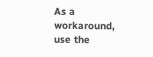As a workaround, use the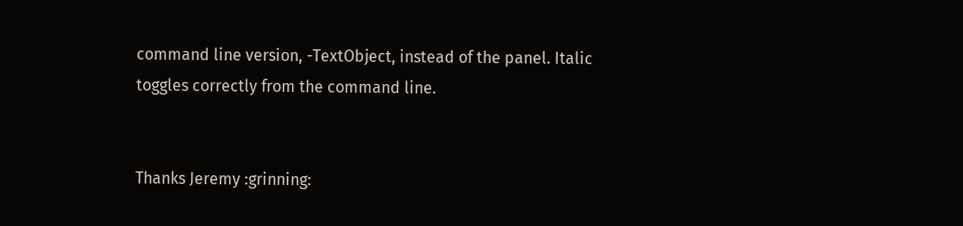command line version, -TextObject, instead of the panel. Italic toggles correctly from the command line.


Thanks Jeremy :grinning: